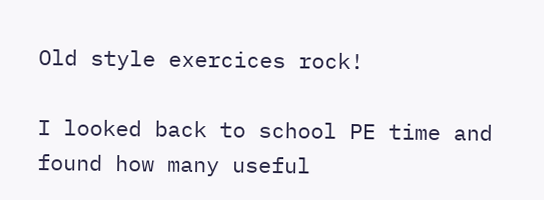Old style exercices rock!

I looked back to school PE time and found how many useful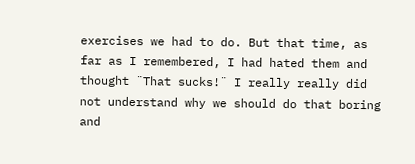exercises we had to do. But that time, as far as I remembered, I had hated them and thought ¨That sucks!¨ I really really did not understand why we should do that boring and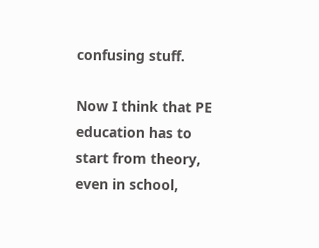confusing stuff.

Now I think that PE education has to start from theory, even in school,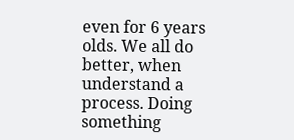even for 6 years olds. We all do better, when understand a process. Doing something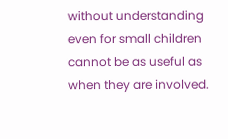without understanding even for small children cannot be as useful as when they are involved.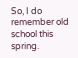So, I do remember old school this spring.